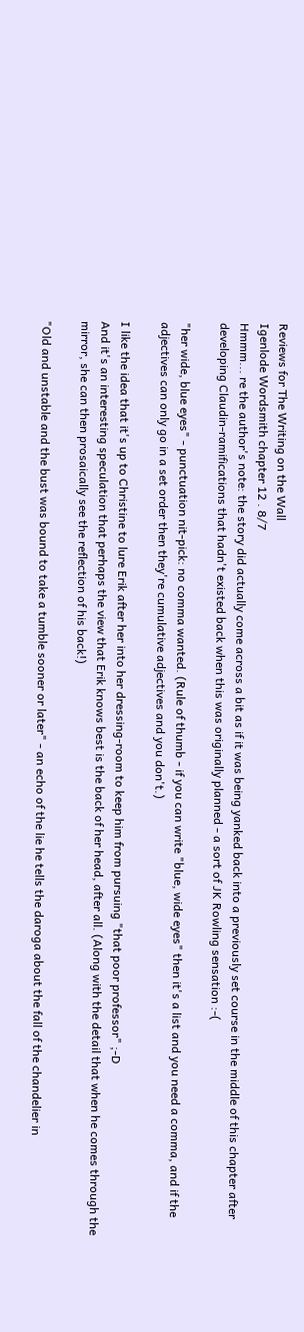Reviews for The Writing on the Wall
Igenlode Wordsmith chapter 12 . 8/7
Hmmm... re the author's note: the story did actually come across a bit as if it was being yanked back into a previously set course in the middle of this chapter after developing Claudin-ramifications that hadn't existed back when this was originally planned - a sort of JK Rowling sensation :-(

"her wide, blue eyes" - punctuation nit-pick: no comma wanted. (Rule of thumb - if you can write "blue, wide eyes" then it's a list and you need a comma, and if the adjectives can only go in a set order then they're cumulative adjectives and you don't.)

I like the idea that it's up to Christine to lure Erik after her into her dressing-room to keep him from pursuing "that poor professor" ;-D
And it's an interesting speculation that perhaps the view that Erik knows best is the back of her head, after all. (Along with the detail that when he comes through the mirror, she can then prosaically see the reflection of his back!)

"Old and unstable and the bust was bound to take a tumble sooner or later" - an echo of the lie he tells the daroga about the fall of the chandelier in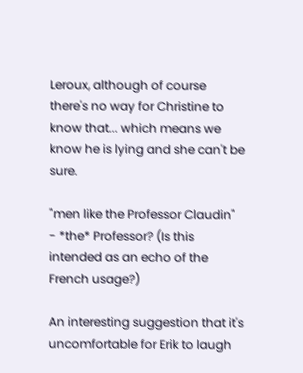Leroux, although of course there's no way for Christine to know that... which means we know he is lying and she can't be sure.

"men like the Professor Claudin" - *the* Professor? (Is this intended as an echo of the French usage?)

An interesting suggestion that it's uncomfortable for Erik to laugh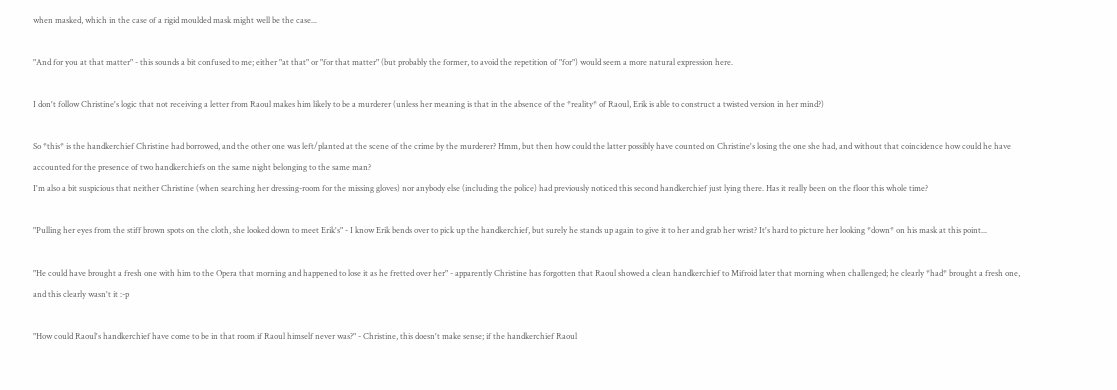when masked, which in the case of a rigid moulded mask might well be the case...

"And for you at that matter" - this sounds a bit confused to me; either "at that" or "for that matter" (but probably the former, to avoid the repetition of "for") would seem a more natural expression here.

I don't follow Christine's logic that not receiving a letter from Raoul makes him likely to be a murderer (unless her meaning is that in the absence of the *reality* of Raoul, Erik is able to construct a twisted version in her mind?)

So *this* is the handkerchief Christine had borrowed, and the other one was left/planted at the scene of the crime by the murderer? Hmm, but then how could the latter possibly have counted on Christine's losing the one she had, and without that coincidence how could he have accounted for the presence of two handkerchiefs on the same night belonging to the same man?
I'm also a bit suspicious that neither Christine (when searching her dressing-room for the missing gloves) nor anybody else (including the police) had previously noticed this second handkerchief just lying there. Has it really been on the floor this whole time?

"Pulling her eyes from the stiff brown spots on the cloth, she looked down to meet Erik's" - I know Erik bends over to pick up the handkerchief, but surely he stands up again to give it to her and grab her wrist? It's hard to picture her looking *down* on his mask at this point...

"He could have brought a fresh one with him to the Opera that morning and happened to lose it as he fretted over her" - apparently Christine has forgotten that Raoul showed a clean handkerchief to Mifroid later that morning when challenged; he clearly *had* brought a fresh one, and this clearly wasn't it :-p

"How could Raoul's handkerchief have come to be in that room if Raoul himself never was?" - Christine, this doesn't make sense; if the handkerchief Raoul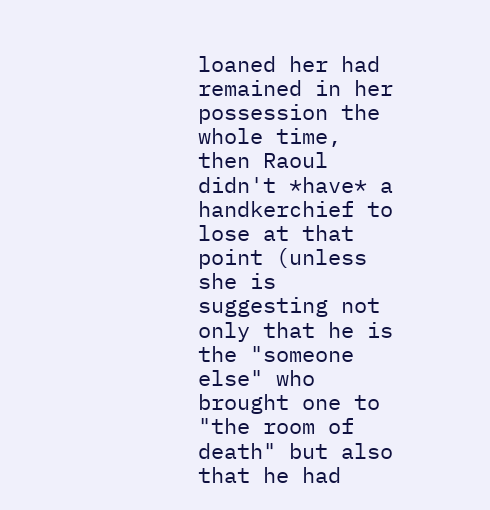loaned her had remained in her possession the whole time, then Raoul didn't *have* a handkerchief to lose at that point (unless she is suggesting not only that he is the "someone else" who brought one to "the room of death" but also that he had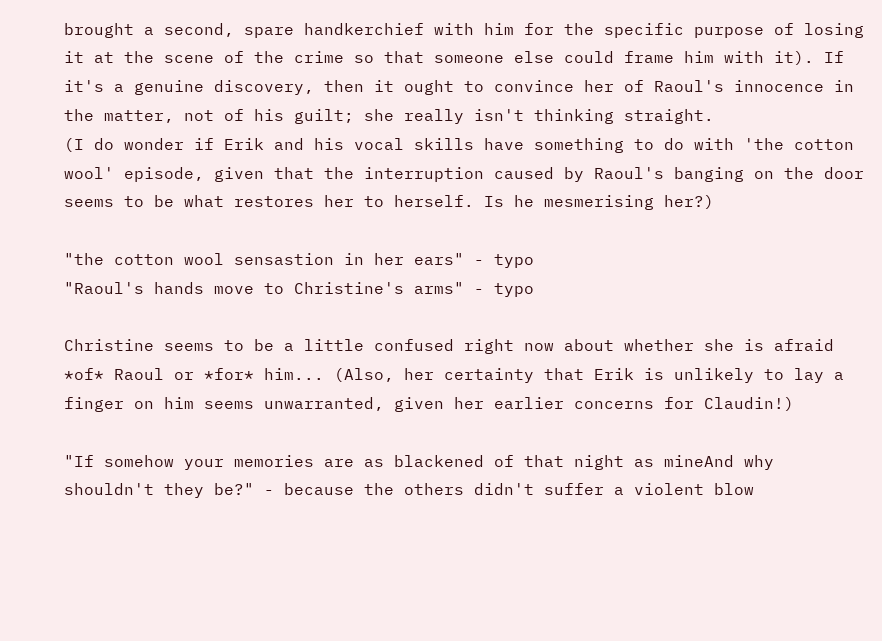brought a second, spare handkerchief with him for the specific purpose of losing it at the scene of the crime so that someone else could frame him with it). If it's a genuine discovery, then it ought to convince her of Raoul's innocence in the matter, not of his guilt; she really isn't thinking straight.
(I do wonder if Erik and his vocal skills have something to do with 'the cotton wool' episode, given that the interruption caused by Raoul's banging on the door seems to be what restores her to herself. Is he mesmerising her?)

"the cotton wool sensastion in her ears" - typo
"Raoul's hands move to Christine's arms" - typo

Christine seems to be a little confused right now about whether she is afraid *of* Raoul or *for* him... (Also, her certainty that Erik is unlikely to lay a finger on him seems unwarranted, given her earlier concerns for Claudin!)

"If somehow your memories are as blackened of that night as mineAnd why shouldn't they be?" - because the others didn't suffer a violent blow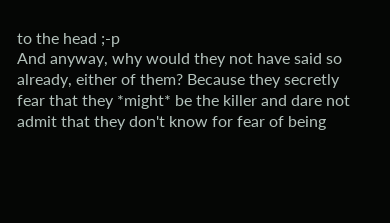to the head ;-p
And anyway, why would they not have said so already, either of them? Because they secretly fear that they *might* be the killer and dare not admit that they don't know for fear of being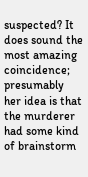suspected? It does sound the most amazing coincidence; presumably her idea is that the murderer had some kind of brainstorm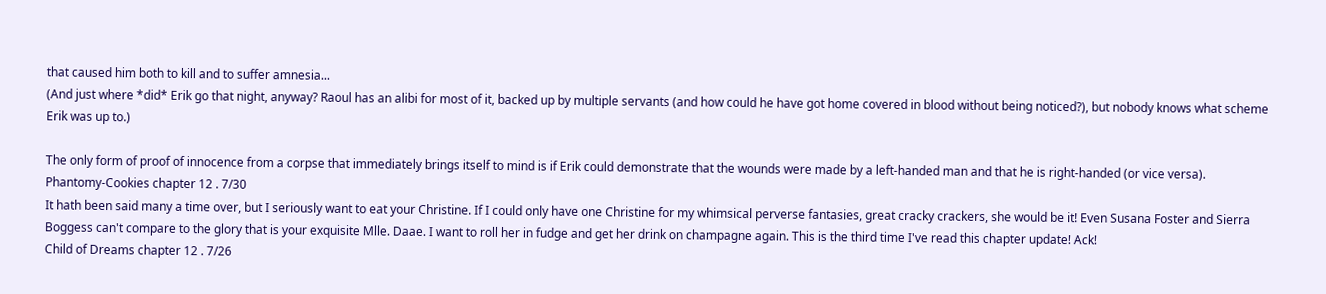that caused him both to kill and to suffer amnesia...
(And just where *did* Erik go that night, anyway? Raoul has an alibi for most of it, backed up by multiple servants (and how could he have got home covered in blood without being noticed?), but nobody knows what scheme Erik was up to.)

The only form of proof of innocence from a corpse that immediately brings itself to mind is if Erik could demonstrate that the wounds were made by a left-handed man and that he is right-handed (or vice versa).
Phantomy-Cookies chapter 12 . 7/30
It hath been said many a time over, but I seriously want to eat your Christine. If I could only have one Christine for my whimsical perverse fantasies, great cracky crackers, she would be it! Even Susana Foster and Sierra Boggess can't compare to the glory that is your exquisite Mlle. Daae. I want to roll her in fudge and get her drink on champagne again. This is the third time I've read this chapter update! Ack!
Child of Dreams chapter 12 . 7/26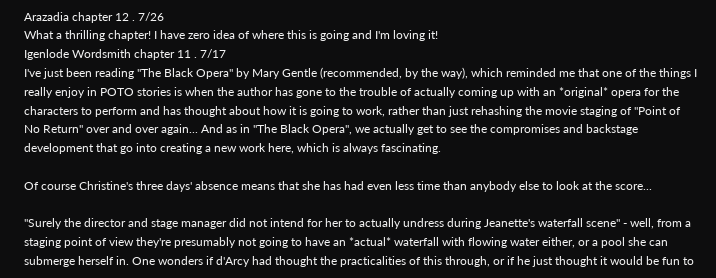Arazadia chapter 12 . 7/26
What a thrilling chapter! I have zero idea of where this is going and I'm loving it!
Igenlode Wordsmith chapter 11 . 7/17
I've just been reading "The Black Opera" by Mary Gentle (recommended, by the way), which reminded me that one of the things I really enjoy in POTO stories is when the author has gone to the trouble of actually coming up with an *original* opera for the characters to perform and has thought about how it is going to work, rather than just rehashing the movie staging of "Point of No Return" over and over again... And as in "The Black Opera", we actually get to see the compromises and backstage development that go into creating a new work here, which is always fascinating.

Of course Christine's three days' absence means that she has had even less time than anybody else to look at the score...

"Surely the director and stage manager did not intend for her to actually undress during Jeanette's waterfall scene" - well, from a staging point of view they're presumably not going to have an *actual* waterfall with flowing water either, or a pool she can submerge herself in. One wonders if d'Arcy had thought the practicalities of this through, or if he just thought it would be fun to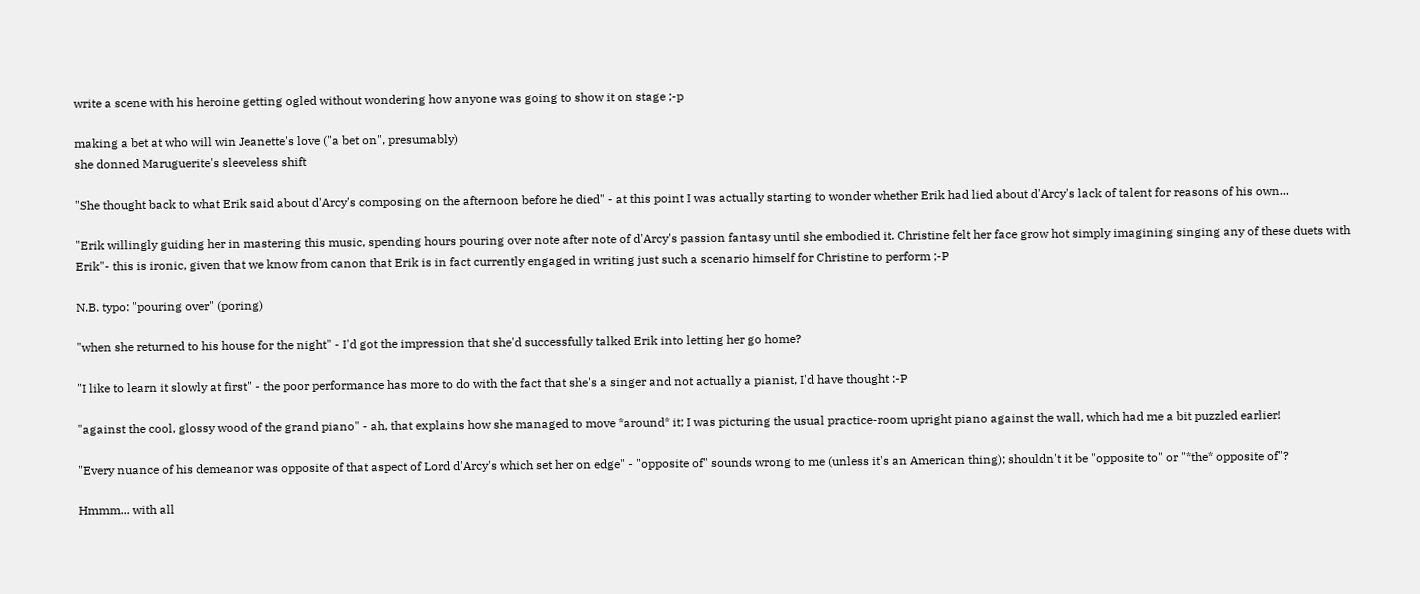write a scene with his heroine getting ogled without wondering how anyone was going to show it on stage ;-p

making a bet at who will win Jeanette's love ("a bet on", presumably)
she donned Maruguerite's sleeveless shift

"She thought back to what Erik said about d'Arcy's composing on the afternoon before he died" - at this point I was actually starting to wonder whether Erik had lied about d'Arcy's lack of talent for reasons of his own...

"Erik willingly guiding her in mastering this music, spending hours pouring over note after note of d'Arcy's passion fantasy until she embodied it. Christine felt her face grow hot simply imagining singing any of these duets with Erik"- this is ironic, given that we know from canon that Erik is in fact currently engaged in writing just such a scenario himself for Christine to perform ;-P

N.B. typo: "pouring over" (poring)

"when she returned to his house for the night" - I'd got the impression that she'd successfully talked Erik into letting her go home?

"I like to learn it slowly at first" - the poor performance has more to do with the fact that she's a singer and not actually a pianist, I'd have thought :-P

"against the cool, glossy wood of the grand piano" - ah, that explains how she managed to move *around* it; I was picturing the usual practice-room upright piano against the wall, which had me a bit puzzled earlier!

"Every nuance of his demeanor was opposite of that aspect of Lord d'Arcy's which set her on edge" - "opposite of" sounds wrong to me (unless it's an American thing); shouldn't it be "opposite to" or "*the* opposite of"?

Hmmm... with all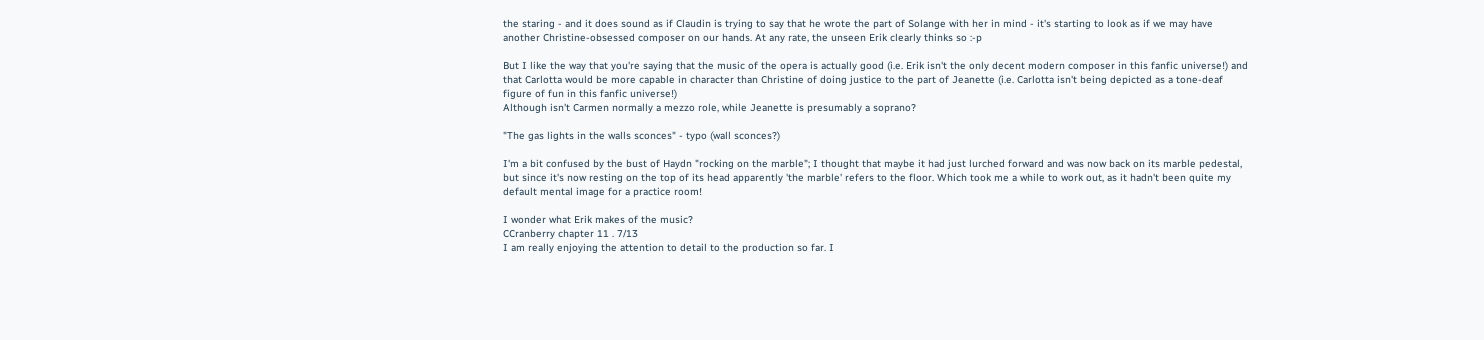the staring - and it does sound as if Claudin is trying to say that he wrote the part of Solange with her in mind - it's starting to look as if we may have another Christine-obsessed composer on our hands. At any rate, the unseen Erik clearly thinks so :-p

But I like the way that you're saying that the music of the opera is actually good (i.e. Erik isn't the only decent modern composer in this fanfic universe!) and that Carlotta would be more capable in character than Christine of doing justice to the part of Jeanette (i.e. Carlotta isn't being depicted as a tone-deaf figure of fun in this fanfic universe!)
Although isn't Carmen normally a mezzo role, while Jeanette is presumably a soprano?

"The gas lights in the walls sconces" - typo (wall sconces?)

I'm a bit confused by the bust of Haydn "rocking on the marble"; I thought that maybe it had just lurched forward and was now back on its marble pedestal, but since it's now resting on the top of its head apparently 'the marble' refers to the floor. Which took me a while to work out, as it hadn't been quite my default mental image for a practice room!

I wonder what Erik makes of the music?
CCranberry chapter 11 . 7/13
I am really enjoying the attention to detail to the production so far. I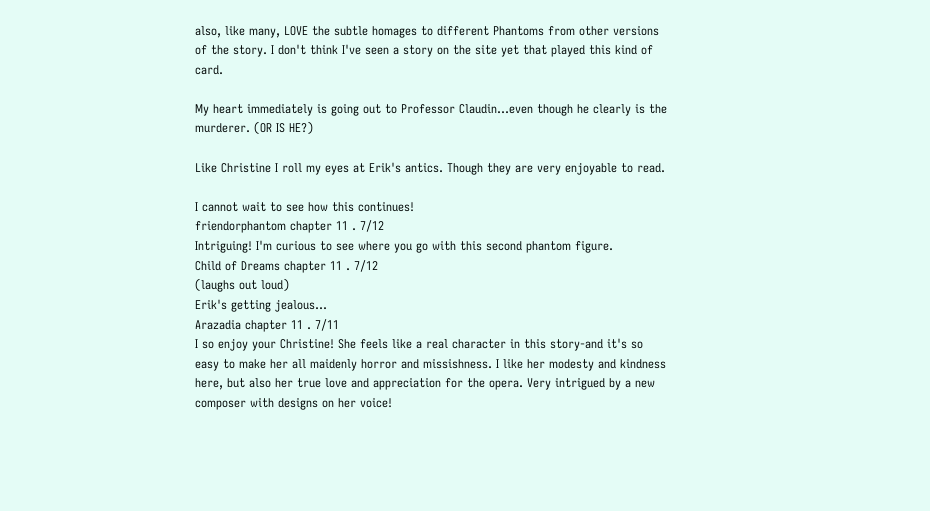also, like many, LOVE the subtle homages to different Phantoms from other versions of the story. I don't think I've seen a story on the site yet that played this kind of card.

My heart immediately is going out to Professor Claudin...even though he clearly is the murderer. (OR IS HE?)

Like Christine I roll my eyes at Erik's antics. Though they are very enjoyable to read.

I cannot wait to see how this continues!
friendorphantom chapter 11 . 7/12
Intriguing! I'm curious to see where you go with this second phantom figure.
Child of Dreams chapter 11 . 7/12
(laughs out loud)
Erik's getting jealous...
Arazadia chapter 11 . 7/11
I so enjoy your Christine! She feels like a real character in this story-and it's so easy to make her all maidenly horror and missishness. I like her modesty and kindness here, but also her true love and appreciation for the opera. Very intrigued by a new composer with designs on her voice!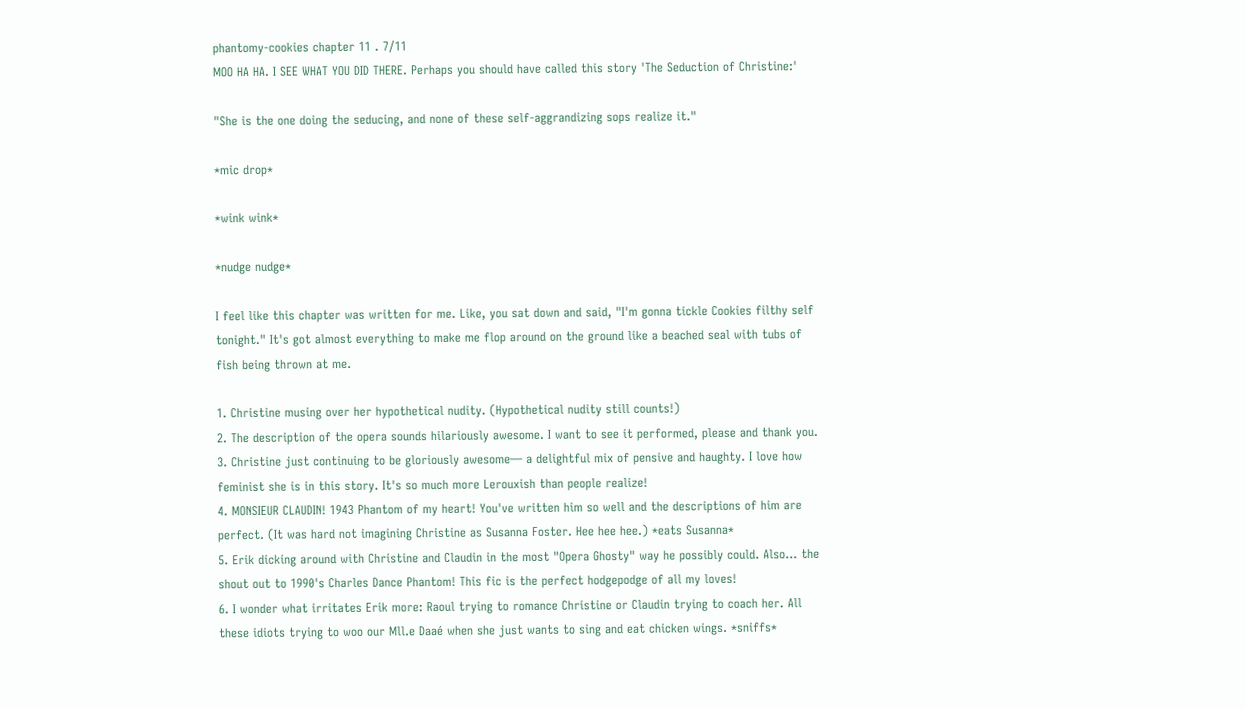phantomy-cookies chapter 11 . 7/11
MOO HA HA. I SEE WHAT YOU DID THERE. Perhaps you should have called this story 'The Seduction of Christine:'

"She is the one doing the seducing, and none of these self-aggrandizing sops realize it."

*mic drop*

*wink wink*

*nudge nudge*

I feel like this chapter was written for me. Like, you sat down and said, "I'm gonna tickle Cookies filthy self tonight." It's got almost everything to make me flop around on the ground like a beached seal with tubs of fish being thrown at me.

1. Christine musing over her hypothetical nudity. (Hypothetical nudity still counts!)
2. The description of the opera sounds hilariously awesome. I want to see it performed, please and thank you.
3. Christine just continuing to be gloriously awesome— a delightful mix of pensive and haughty. I love how feminist she is in this story. It's so much more Lerouxish than people realize!
4. MONSIEUR CLAUDIN! 1943 Phantom of my heart! You've written him so well and the descriptions of him are perfect. (It was hard not imagining Christine as Susanna Foster. Hee hee hee.) *eats Susanna*
5. Erik dicking around with Christine and Claudin in the most "Opera Ghosty" way he possibly could. Also... the shout out to 1990's Charles Dance Phantom! This fic is the perfect hodgepodge of all my loves!
6. I wonder what irritates Erik more: Raoul trying to romance Christine or Claudin trying to coach her. All these idiots trying to woo our Mll.e Daaé when she just wants to sing and eat chicken wings. *sniffs*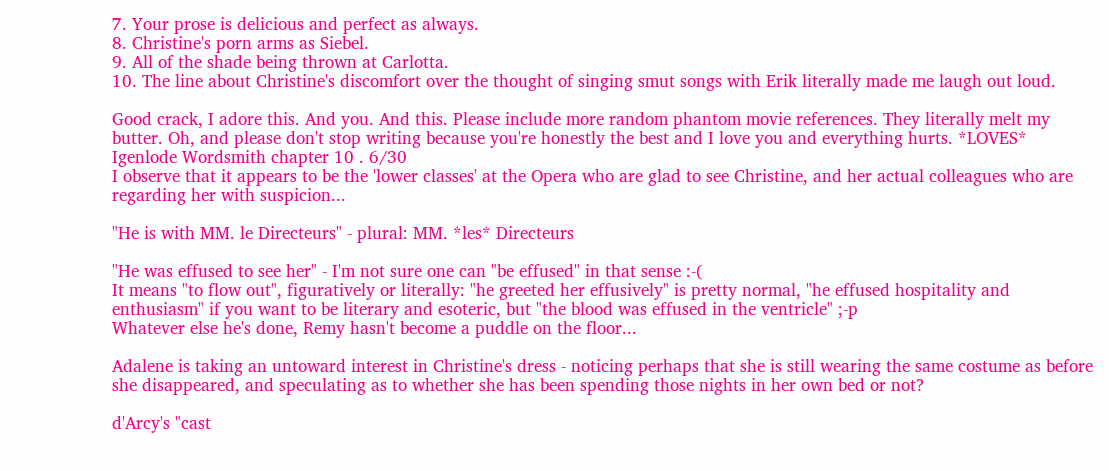7. Your prose is delicious and perfect as always.
8. Christine's porn arms as Siebel.
9. All of the shade being thrown at Carlotta.
10. The line about Christine's discomfort over the thought of singing smut songs with Erik literally made me laugh out loud.

Good crack, I adore this. And you. And this. Please include more random phantom movie references. They literally melt my butter. Oh, and please don't stop writing because you're honestly the best and I love you and everything hurts. *LOVES*
Igenlode Wordsmith chapter 10 . 6/30
I observe that it appears to be the 'lower classes' at the Opera who are glad to see Christine, and her actual colleagues who are regarding her with suspicion...

"He is with MM. le Directeurs" - plural: MM. *les* Directeurs

"He was effused to see her" - I'm not sure one can "be effused" in that sense :-(
It means "to flow out", figuratively or literally: "he greeted her effusively" is pretty normal, "he effused hospitality and enthusiasm" if you want to be literary and esoteric, but "the blood was effused in the ventricle" ;-p
Whatever else he's done, Remy hasn't become a puddle on the floor...

Adalene is taking an untoward interest in Christine's dress - noticing perhaps that she is still wearing the same costume as before she disappeared, and speculating as to whether she has been spending those nights in her own bed or not?

d'Arcy's "cast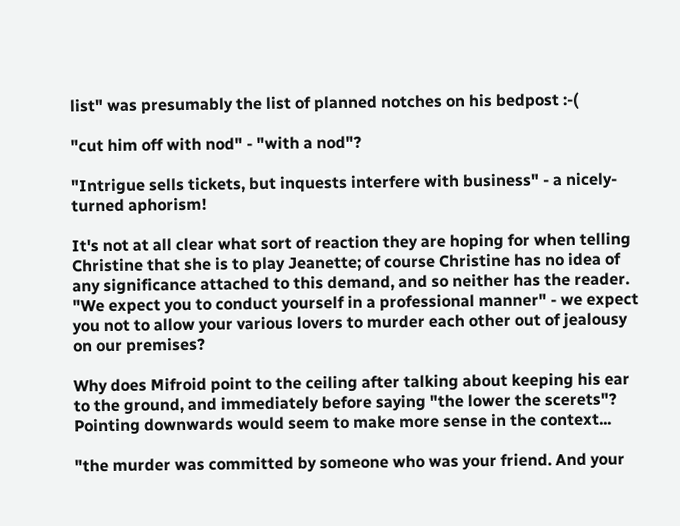list" was presumably the list of planned notches on his bedpost :-(

"cut him off with nod" - "with a nod"?

"Intrigue sells tickets, but inquests interfere with business" - a nicely-turned aphorism!

It's not at all clear what sort of reaction they are hoping for when telling Christine that she is to play Jeanette; of course Christine has no idea of any significance attached to this demand, and so neither has the reader. "We expect you to conduct yourself in a professional manner" - we expect you not to allow your various lovers to murder each other out of jealousy on our premises?

Why does Mifroid point to the ceiling after talking about keeping his ear to the ground, and immediately before saying "the lower the scerets"? Pointing downwards would seem to make more sense in the context...

"the murder was committed by someone who was your friend. And your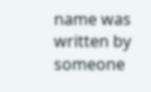name was written by someone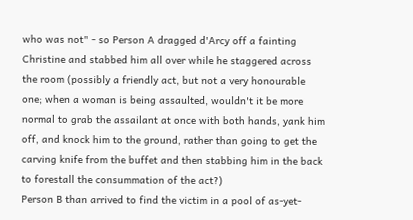who was not" - so Person A dragged d'Arcy off a fainting Christine and stabbed him all over while he staggered across the room (possibly a friendly act, but not a very honourable one; when a woman is being assaulted, wouldn't it be more normal to grab the assailant at once with both hands, yank him off, and knock him to the ground, rather than going to get the carving knife from the buffet and then stabbing him in the back to forestall the consummation of the act?)
Person B than arrived to find the victim in a pool of as-yet-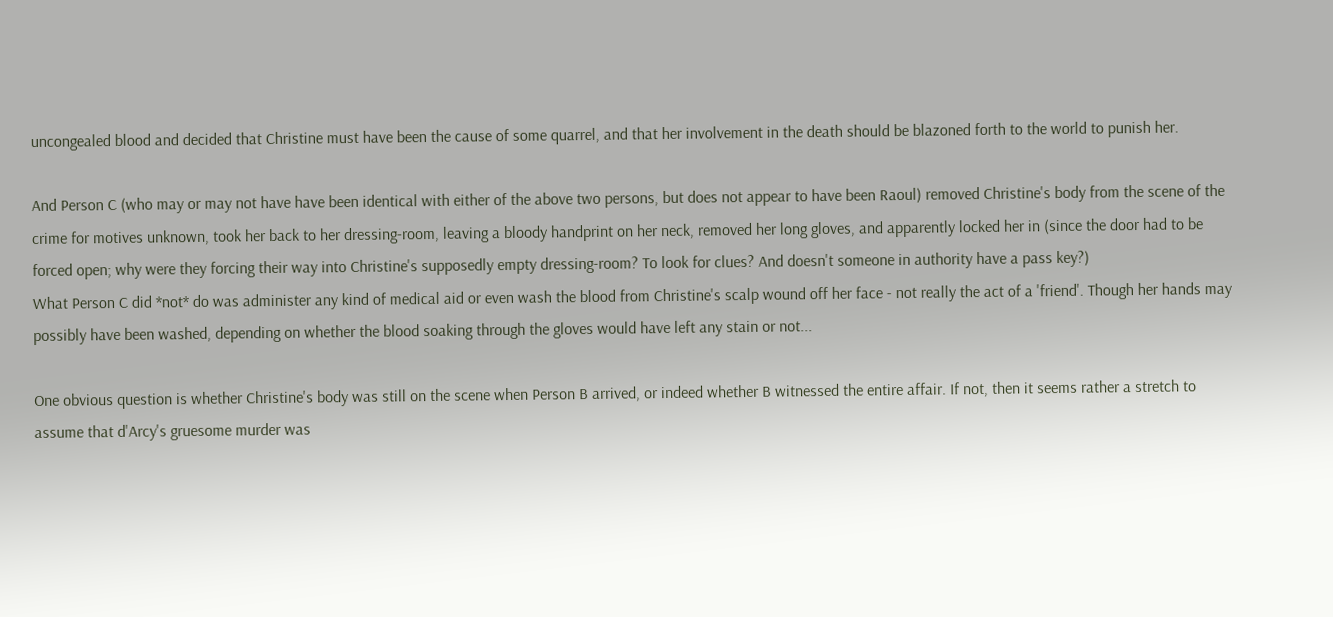uncongealed blood and decided that Christine must have been the cause of some quarrel, and that her involvement in the death should be blazoned forth to the world to punish her.

And Person C (who may or may not have have been identical with either of the above two persons, but does not appear to have been Raoul) removed Christine's body from the scene of the crime for motives unknown, took her back to her dressing-room, leaving a bloody handprint on her neck, removed her long gloves, and apparently locked her in (since the door had to be forced open; why were they forcing their way into Christine's supposedly empty dressing-room? To look for clues? And doesn't someone in authority have a pass key?)
What Person C did *not* do was administer any kind of medical aid or even wash the blood from Christine's scalp wound off her face - not really the act of a 'friend'. Though her hands may possibly have been washed, depending on whether the blood soaking through the gloves would have left any stain or not...

One obvious question is whether Christine's body was still on the scene when Person B arrived, or indeed whether B witnessed the entire affair. If not, then it seems rather a stretch to assume that d'Arcy's gruesome murder was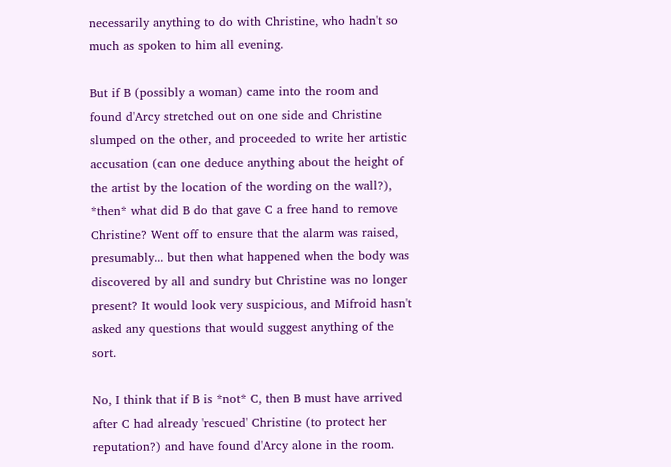necessarily anything to do with Christine, who hadn't so much as spoken to him all evening.

But if B (possibly a woman) came into the room and found d'Arcy stretched out on one side and Christine slumped on the other, and proceeded to write her artistic accusation (can one deduce anything about the height of the artist by the location of the wording on the wall?), *then* what did B do that gave C a free hand to remove Christine? Went off to ensure that the alarm was raised, presumably... but then what happened when the body was discovered by all and sundry but Christine was no longer present? It would look very suspicious, and Mifroid hasn't asked any questions that would suggest anything of the sort.

No, I think that if B is *not* C, then B must have arrived after C had already 'rescued' Christine (to protect her reputation?) and have found d'Arcy alone in the room.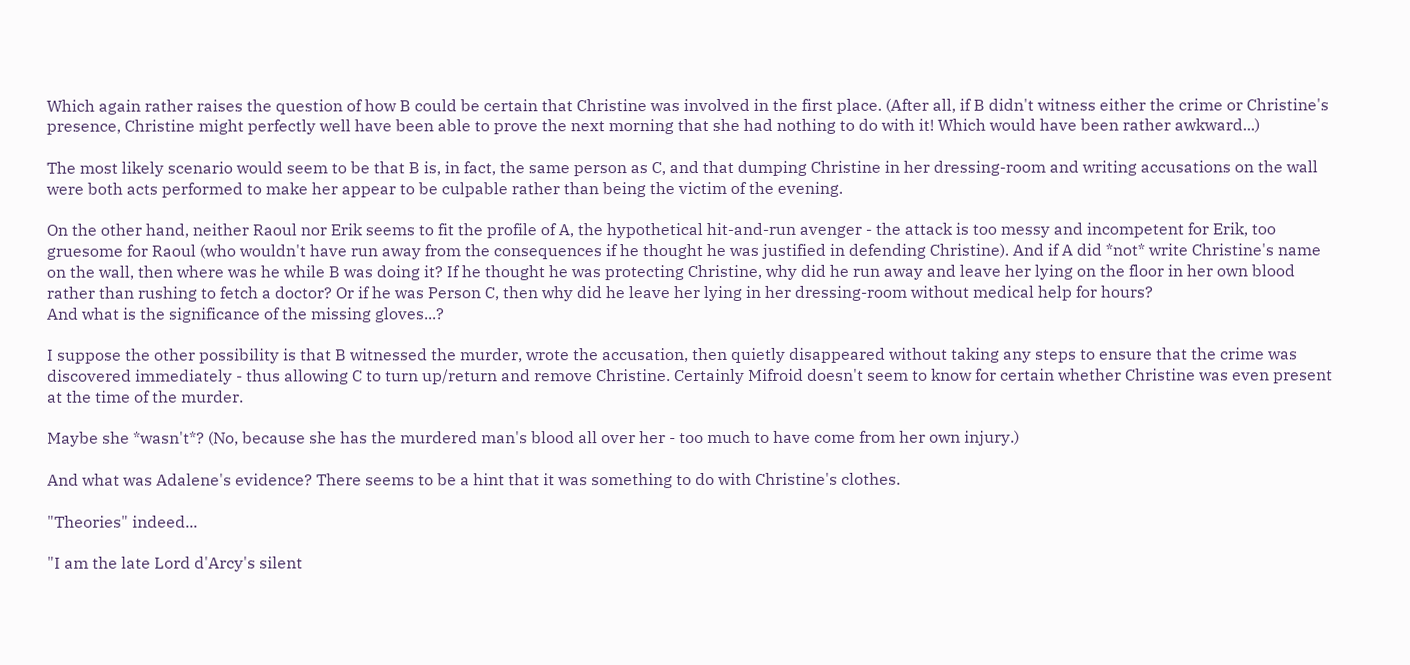Which again rather raises the question of how B could be certain that Christine was involved in the first place. (After all, if B didn't witness either the crime or Christine's presence, Christine might perfectly well have been able to prove the next morning that she had nothing to do with it! Which would have been rather awkward...)

The most likely scenario would seem to be that B is, in fact, the same person as C, and that dumping Christine in her dressing-room and writing accusations on the wall were both acts performed to make her appear to be culpable rather than being the victim of the evening.

On the other hand, neither Raoul nor Erik seems to fit the profile of A, the hypothetical hit-and-run avenger - the attack is too messy and incompetent for Erik, too gruesome for Raoul (who wouldn't have run away from the consequences if he thought he was justified in defending Christine). And if A did *not* write Christine's name on the wall, then where was he while B was doing it? If he thought he was protecting Christine, why did he run away and leave her lying on the floor in her own blood rather than rushing to fetch a doctor? Or if he was Person C, then why did he leave her lying in her dressing-room without medical help for hours?
And what is the significance of the missing gloves...?

I suppose the other possibility is that B witnessed the murder, wrote the accusation, then quietly disappeared without taking any steps to ensure that the crime was discovered immediately - thus allowing C to turn up/return and remove Christine. Certainly Mifroid doesn't seem to know for certain whether Christine was even present at the time of the murder.

Maybe she *wasn't*? (No, because she has the murdered man's blood all over her - too much to have come from her own injury.)

And what was Adalene's evidence? There seems to be a hint that it was something to do with Christine's clothes.

"Theories" indeed...

"I am the late Lord d'Arcy's silent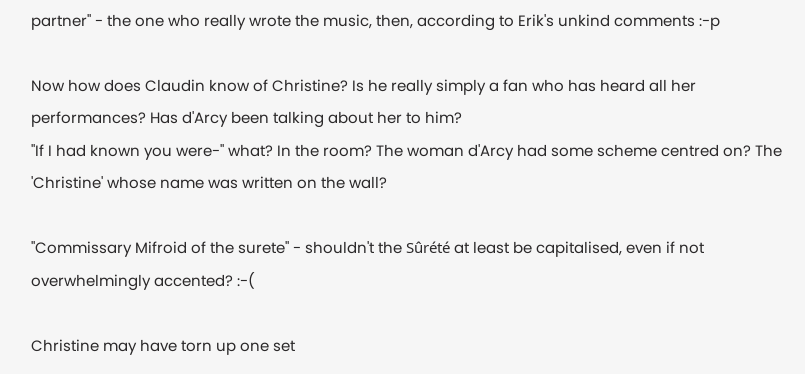partner" - the one who really wrote the music, then, according to Erik's unkind comments :-p

Now how does Claudin know of Christine? Is he really simply a fan who has heard all her performances? Has d'Arcy been talking about her to him?
"If I had known you were-" what? In the room? The woman d'Arcy had some scheme centred on? The 'Christine' whose name was written on the wall?

"Commissary Mifroid of the surete" - shouldn't the Sûrété at least be capitalised, even if not overwhelmingly accented? :-(

Christine may have torn up one set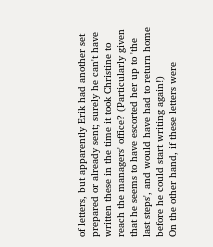of letters, but apparently Erik had another set prepared or already sent; surely he can't have written these in the time it took Christine to reach the managers' office? (Particularly given that he seems to have escorted her up to 'the last steps', and would have had to return home before he could start writing again!)
On the other hand, if these letters were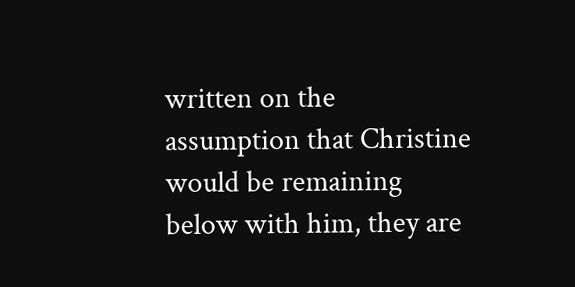written on the assumption that Christine would be remaining below with him, they are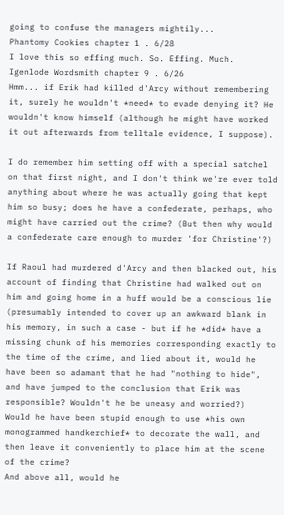going to confuse the managers mightily...
Phantomy Cookies chapter 1 . 6/28
I love this so effing much. So. Effing. Much.
Igenlode Wordsmith chapter 9 . 6/26
Hmm... if Erik had killed d'Arcy without remembering it, surely he wouldn't *need* to evade denying it? He wouldn't know himself (although he might have worked it out afterwards from telltale evidence, I suppose).

I do remember him setting off with a special satchel on that first night, and I don't think we're ever told anything about where he was actually going that kept him so busy; does he have a confederate, perhaps, who might have carried out the crime? (But then why would a confederate care enough to murder 'for Christine'?)

If Raoul had murdered d'Arcy and then blacked out, his account of finding that Christine had walked out on him and going home in a huff would be a conscious lie (presumably intended to cover up an awkward blank in his memory, in such a case - but if he *did* have a missing chunk of his memories corresponding exactly to the time of the crime, and lied about it, would he have been so adamant that he had "nothing to hide", and have jumped to the conclusion that Erik was responsible? Wouldn't he be uneasy and worried?)
Would he have been stupid enough to use *his own monogrammed handkerchief* to decorate the wall, and then leave it conveniently to place him at the scene of the crime?
And above all, would he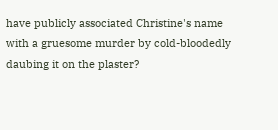have publicly associated Christine's name with a gruesome murder by cold-bloodedly daubing it on the plaster?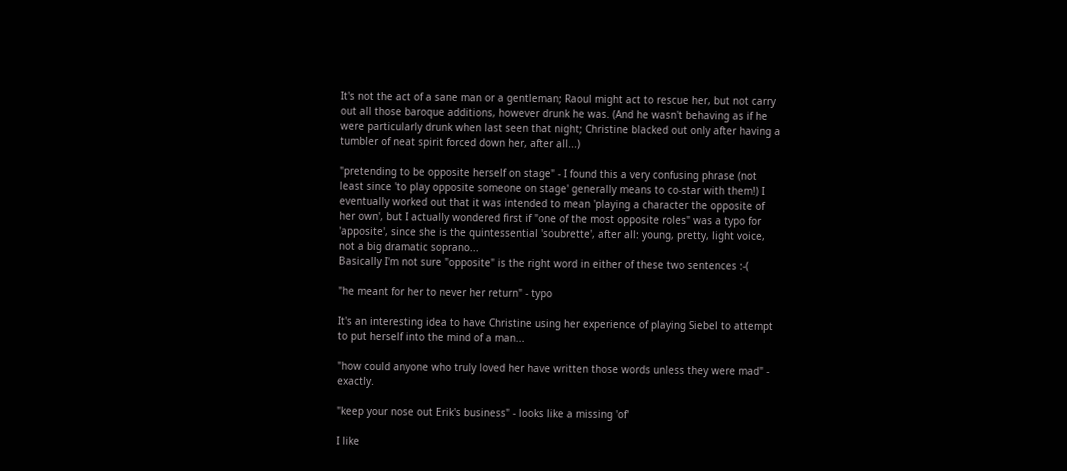It's not the act of a sane man or a gentleman; Raoul might act to rescue her, but not carry out all those baroque additions, however drunk he was. (And he wasn't behaving as if he were particularly drunk when last seen that night; Christine blacked out only after having a tumbler of neat spirit forced down her, after all...)

"pretending to be opposite herself on stage" - I found this a very confusing phrase (not least since 'to play opposite someone on stage' generally means to co-star with them!) I eventually worked out that it was intended to mean 'playing a character the opposite of her own', but I actually wondered first if "one of the most opposite roles" was a typo for 'apposite', since she is the quintessential 'soubrette', after all: young, pretty, light voice, not a big dramatic soprano...
Basically I'm not sure "opposite" is the right word in either of these two sentences :-(

"he meant for her to never her return" - typo

It's an interesting idea to have Christine using her experience of playing Siebel to attempt to put herself into the mind of a man...

"how could anyone who truly loved her have written those words unless they were mad" - exactly.

"keep your nose out Erik's business" - looks like a missing 'of'

I like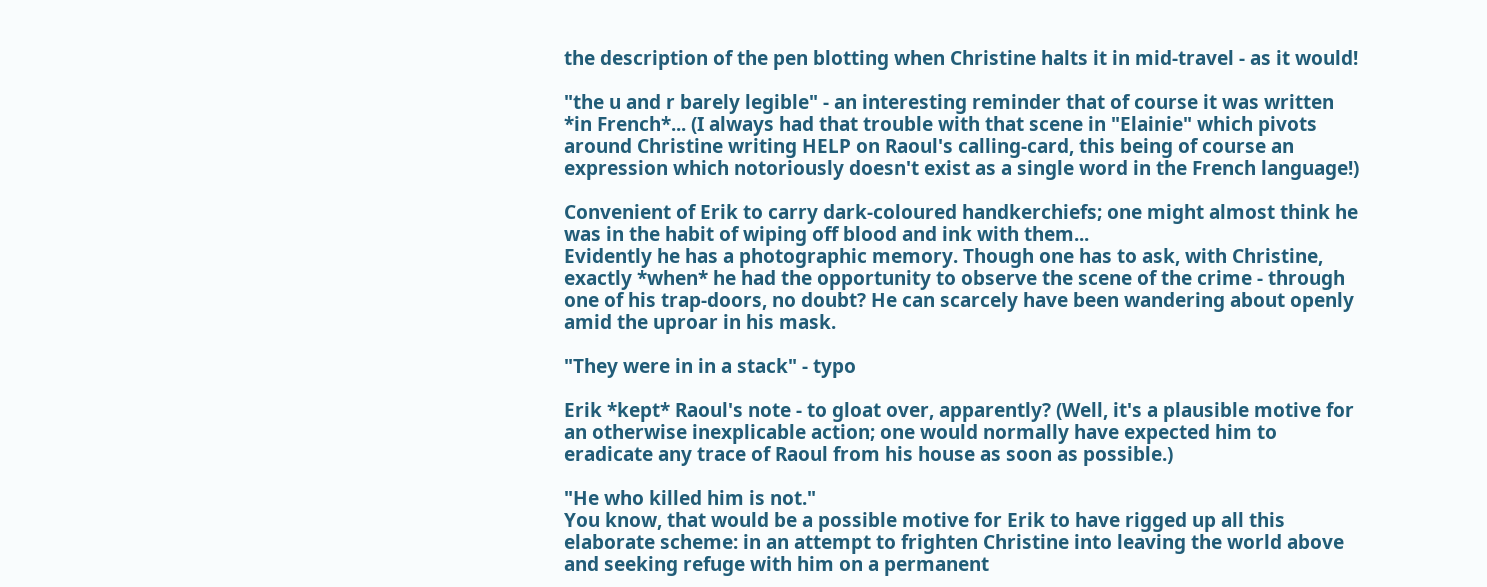the description of the pen blotting when Christine halts it in mid-travel - as it would!

"the u and r barely legible" - an interesting reminder that of course it was written *in French*... (I always had that trouble with that scene in "Elainie" which pivots around Christine writing HELP on Raoul's calling-card, this being of course an expression which notoriously doesn't exist as a single word in the French language!)

Convenient of Erik to carry dark-coloured handkerchiefs; one might almost think he was in the habit of wiping off blood and ink with them...
Evidently he has a photographic memory. Though one has to ask, with Christine, exactly *when* he had the opportunity to observe the scene of the crime - through one of his trap-doors, no doubt? He can scarcely have been wandering about openly amid the uproar in his mask.

"They were in in a stack" - typo

Erik *kept* Raoul's note - to gloat over, apparently? (Well, it's a plausible motive for an otherwise inexplicable action; one would normally have expected him to eradicate any trace of Raoul from his house as soon as possible.)

"He who killed him is not."
You know, that would be a possible motive for Erik to have rigged up all this elaborate scheme: in an attempt to frighten Christine into leaving the world above and seeking refuge with him on a permanent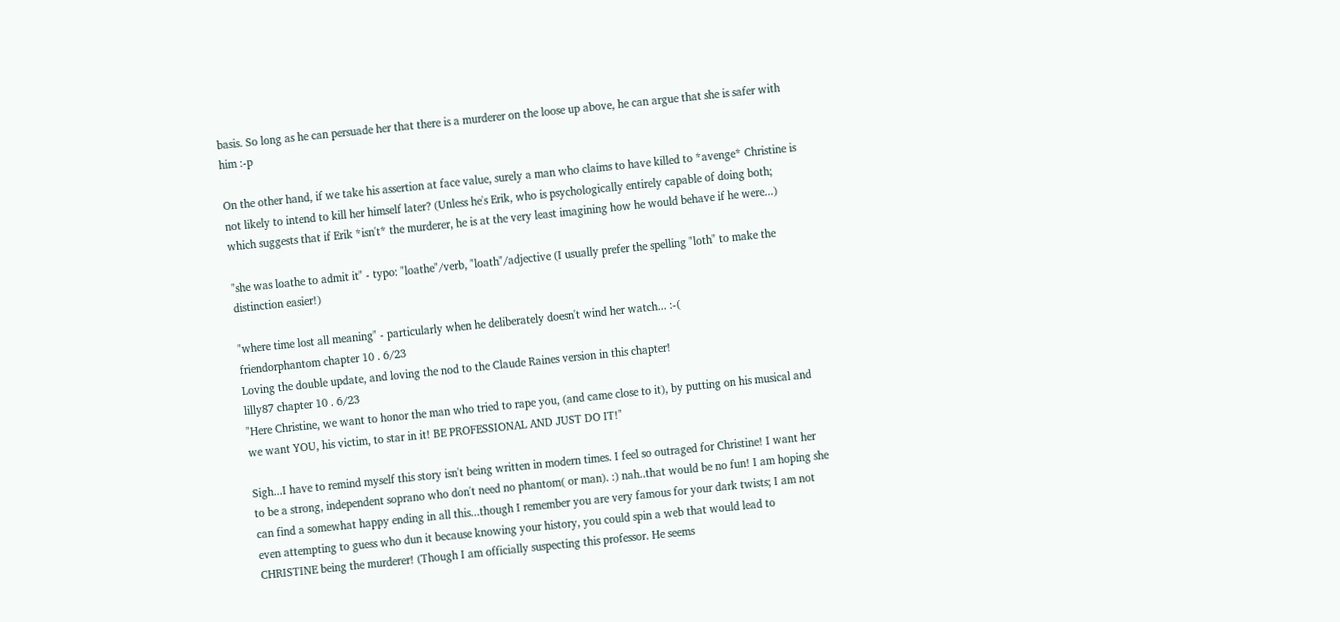basis. So long as he can persuade her that there is a murderer on the loose up above, he can argue that she is safer with him :-p

On the other hand, if we take his assertion at face value, surely a man who claims to have killed to *avenge* Christine is not likely to intend to kill her himself later? (Unless he's Erik, who is psychologically entirely capable of doing both; which suggests that if Erik *isn't* the murderer, he is at the very least imagining how he would behave if he were...)

"she was loathe to admit it" - typo: "loathe"/verb, "loath"/adjective (I usually prefer the spelling "loth" to make the distinction easier!)

"where time lost all meaning" - particularly when he deliberately doesn't wind her watch... :-(
friendorphantom chapter 10 . 6/23
Loving the double update, and loving the nod to the Claude Raines version in this chapter!
lilly87 chapter 10 . 6/23
"Here Christine, we want to honor the man who tried to rape you, (and came close to it), by putting on his musical and we want YOU, his victim, to star in it! BE PROFESSIONAL AND JUST DO IT!"

Sigh...I have to remind myself this story isn't being written in modern times. I feel so outraged for Christine! I want her to be a strong, independent soprano who don't need no phantom( or man). :) nah..that would be no fun! I am hoping she can find a somewhat happy ending in all this...though I remember you are very famous for your dark twists; I am not even attempting to guess who dun it because knowing your history, you could spin a web that would lead to CHRISTINE being the murderer! (Though I am officially suspecting this professor. He seems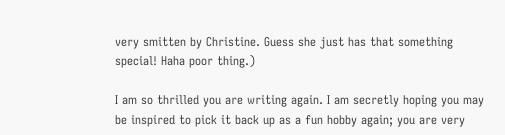very smitten by Christine. Guess she just has that something special! Haha poor thing.)

I am so thrilled you are writing again. I am secretly hoping you may be inspired to pick it back up as a fun hobby again; you are very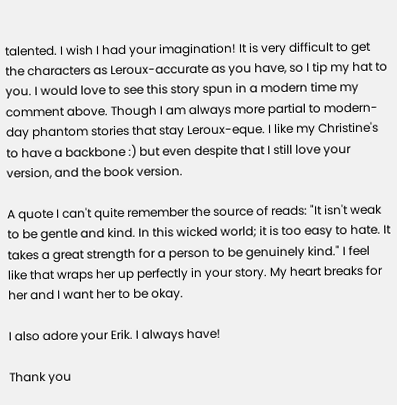talented. I wish I had your imagination! It is very difficult to get the characters as Leroux-accurate as you have, so I tip my hat to you. I would love to see this story spun in a modern time my comment above. Though I am always more partial to modern-day phantom stories that stay Leroux-eque. I like my Christine's to have a backbone :) but even despite that I still love your version, and the book version.

A quote I can't quite remember the source of reads: "It isn't weak to be gentle and kind. In this wicked world; it is too easy to hate. It takes a great strength for a person to be genuinely kind." I feel like that wraps her up perfectly in your story. My heart breaks for her and I want her to be okay.

I also adore your Erik. I always have!

Thank you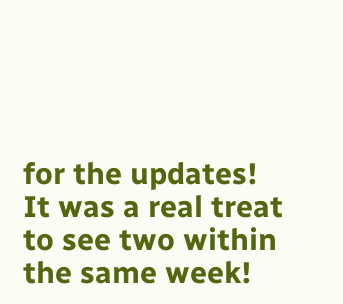for the updates! It was a real treat to see two within the same week!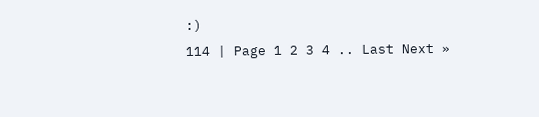:)
114 | Page 1 2 3 4 .. Last Next »